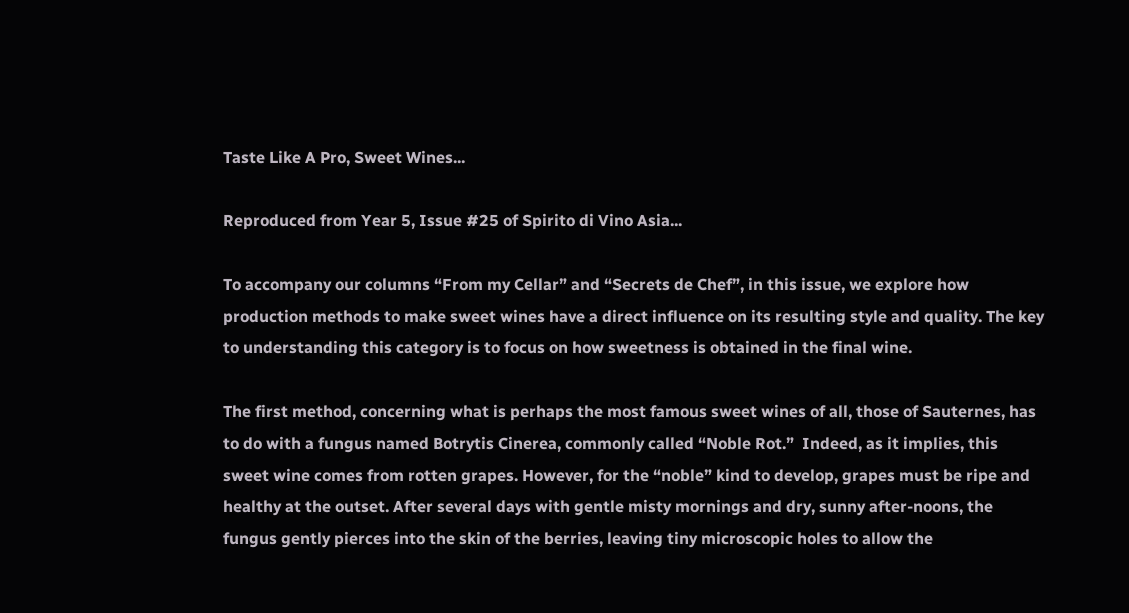Taste Like A Pro, Sweet Wines...

Reproduced from Year 5, Issue #25 of Spirito di Vino Asia...

To accompany our columns “From my Cellar” and “Secrets de Chef”, in this issue, we explore how production methods to make sweet wines have a direct influence on its resulting style and quality. The key to understanding this category is to focus on how sweetness is obtained in the final wine.

The first method, concerning what is perhaps the most famous sweet wines of all, those of Sauternes, has to do with a fungus named Botrytis Cinerea, commonly called “Noble Rot.”  Indeed, as it implies, this sweet wine comes from rotten grapes. However, for the “noble” kind to develop, grapes must be ripe and healthy at the outset. After several days with gentle misty mornings and dry, sunny after-noons, the fungus gently pierces into the skin of the berries, leaving tiny microscopic holes to allow the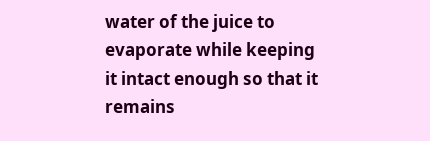water of the juice to evaporate while keeping it intact enough so that it remains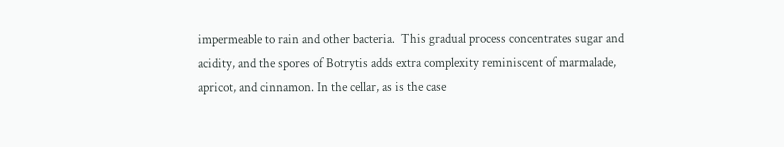impermeable to rain and other bacteria.  This gradual process concentrates sugar and acidity, and the spores of Botrytis adds extra complexity reminiscent of marmalade, apricot, and cinnamon. In the cellar, as is the case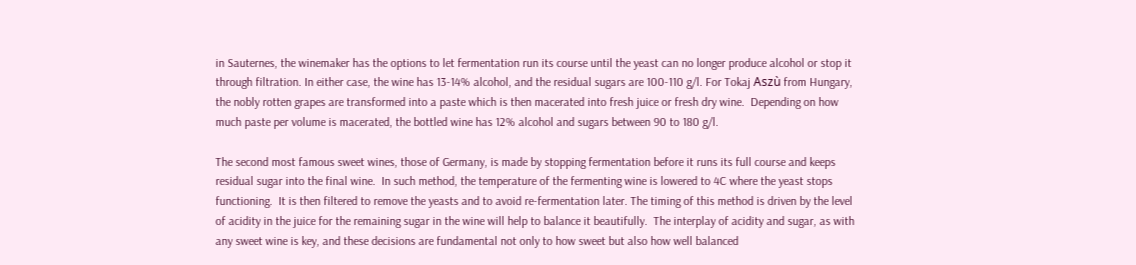in Sauternes, the winemaker has the options to let fermentation run its course until the yeast can no longer produce alcohol or stop it through filtration. In either case, the wine has 13-14% alcohol, and the residual sugars are 100-110 g/l. For Tokaj Aszù from Hungary, the nobly rotten grapes are transformed into a paste which is then macerated into fresh juice or fresh dry wine.  Depending on how much paste per volume is macerated, the bottled wine has 12% alcohol and sugars between 90 to 180 g/l.

The second most famous sweet wines, those of Germany, is made by stopping fermentation before it runs its full course and keeps residual sugar into the final wine.  In such method, the temperature of the fermenting wine is lowered to 4C where the yeast stops functioning.  It is then filtered to remove the yeasts and to avoid re-fermentation later. The timing of this method is driven by the level of acidity in the juice for the remaining sugar in the wine will help to balance it beautifully.  The interplay of acidity and sugar, as with any sweet wine is key, and these decisions are fundamental not only to how sweet but also how well balanced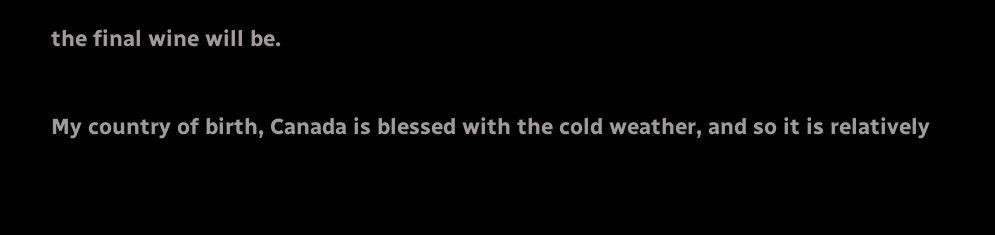the final wine will be.

My country of birth, Canada is blessed with the cold weather, and so it is relatively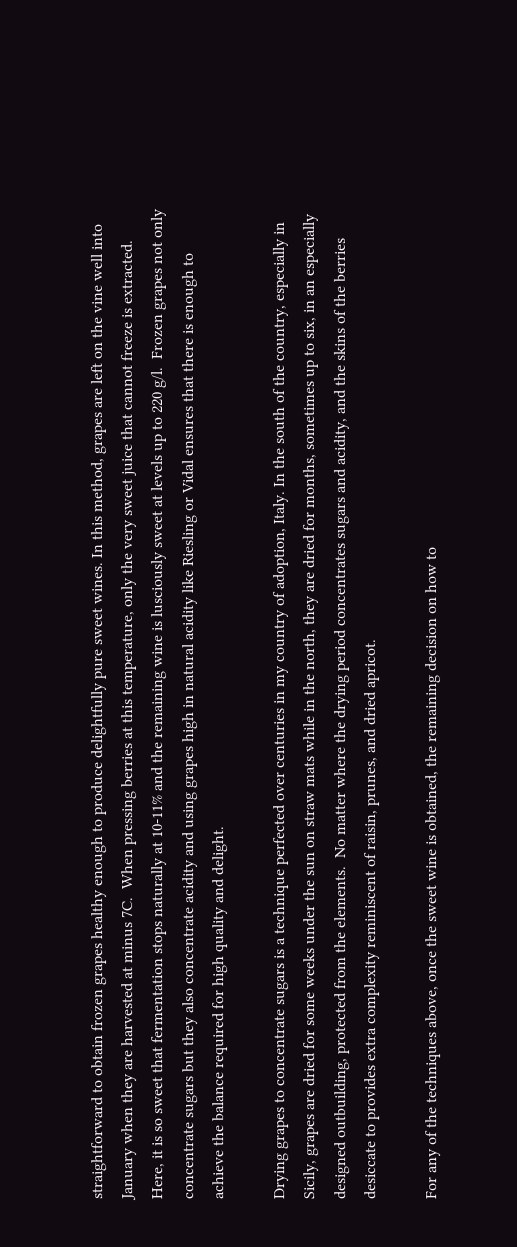straightforward to obtain frozen grapes healthy enough to produce delightfully pure sweet wines. In this method, grapes are left on the vine well into January when they are harvested at minus 7C.  When pressing berries at this temperature, only the very sweet juice that cannot freeze is extracted. Here, it is so sweet that fermentation stops naturally at 10-11% and the remaining wine is lusciously sweet at levels up to 220 g/l.  Frozen grapes not only concentrate sugars but they also concentrate acidity and using grapes high in natural acidity like Riesling or Vidal ensures that there is enough to achieve the balance required for high quality and delight.

Drying grapes to concentrate sugars is a technique perfected over centuries in my country of adoption, Italy. In the south of the country, especially in Sicily, grapes are dried for some weeks under the sun on straw mats while in the north, they are dried for months, sometimes up to six, in an especially designed outbuilding, protected from the elements.  No matter where the drying period concentrates sugars and acidity, and the skins of the berries desiccate to provides extra complexity reminiscent of raisin, prunes, and dried apricot.

For any of the techniques above, once the sweet wine is obtained, the remaining decision on how to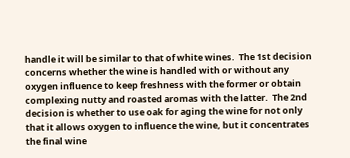handle it will be similar to that of white wines.  The 1st decision concerns whether the wine is handled with or without any oxygen influence to keep freshness with the former or obtain complexing nutty and roasted aromas with the latter.  The 2nd decision is whether to use oak for aging the wine for not only that it allows oxygen to influence the wine, but it concentrates the final wine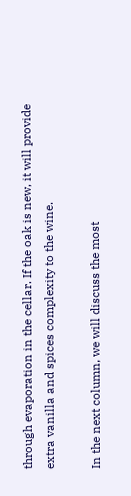through evaporation in the cellar. If the oak is new, it will provide extra vanilla and spices complexity to the wine.

In the next column, we will discuss the most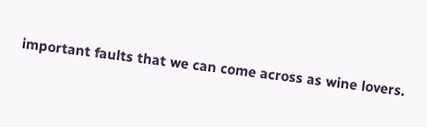important faults that we can come across as wine lovers.